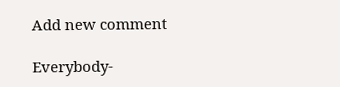Add new comment

Everybody-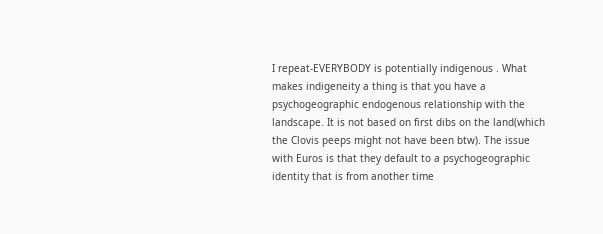I repeat-EVERYBODY is potentially indigenous . What makes indigeneity a thing is that you have a psychogeographic endogenous relationship with the landscape. It is not based on first dibs on the land(which the Clovis peeps might not have been btw). The issue with Euros is that they default to a psychogeographic identity that is from another time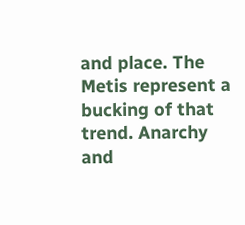and place. The Metis represent a bucking of that trend. Anarchy and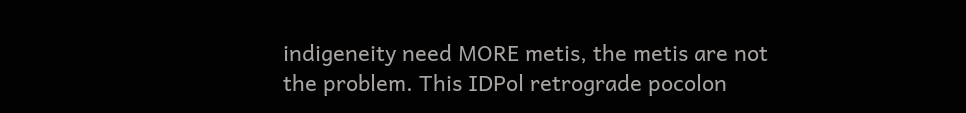indigeneity need MORE metis, the metis are not the problem. This IDPol retrograde pocolon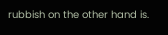rubbish on the other hand is.